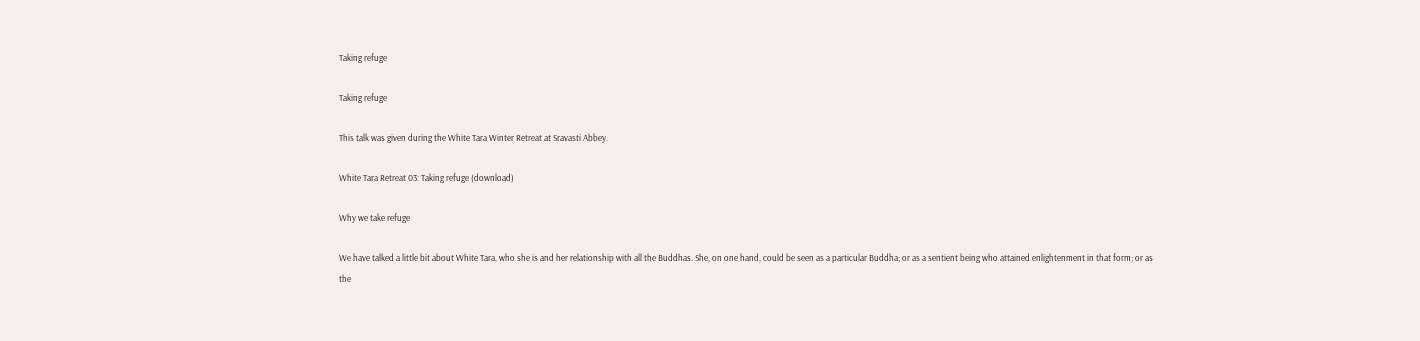Taking refuge

Taking refuge

This talk was given during the White Tara Winter Retreat at Sravasti Abbey.

White Tara Retreat 03: Taking refuge (download)

Why we take refuge

We have talked a little bit about White Tara, who she is and her relationship with all the Buddhas. She, on one hand, could be seen as a particular Buddha; or as a sentient being who attained enlightenment in that form; or as the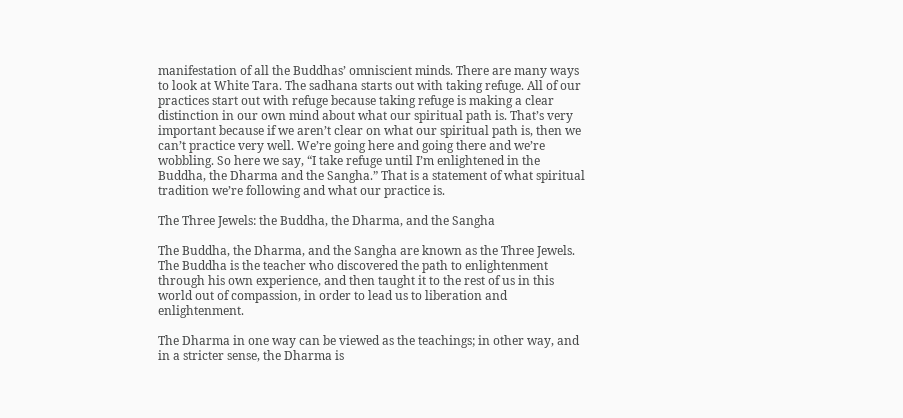manifestation of all the Buddhas’ omniscient minds. There are many ways to look at White Tara. The sadhana starts out with taking refuge. All of our practices start out with refuge because taking refuge is making a clear distinction in our own mind about what our spiritual path is. That’s very important because if we aren’t clear on what our spiritual path is, then we can’t practice very well. We’re going here and going there and we’re wobbling. So here we say, “I take refuge until I’m enlightened in the Buddha, the Dharma and the Sangha.” That is a statement of what spiritual tradition we’re following and what our practice is.

The Three Jewels: the Buddha, the Dharma, and the Sangha

The Buddha, the Dharma, and the Sangha are known as the Three Jewels. The Buddha is the teacher who discovered the path to enlightenment through his own experience, and then taught it to the rest of us in this world out of compassion, in order to lead us to liberation and enlightenment.

The Dharma in one way can be viewed as the teachings; in other way, and in a stricter sense, the Dharma is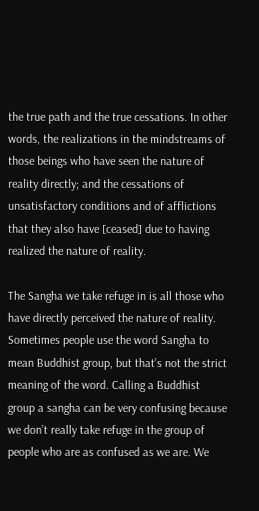the true path and the true cessations. In other words, the realizations in the mindstreams of those beings who have seen the nature of reality directly; and the cessations of unsatisfactory conditions and of afflictions that they also have [ceased] due to having realized the nature of reality.

The Sangha we take refuge in is all those who have directly perceived the nature of reality. Sometimes people use the word Sangha to mean Buddhist group, but that’s not the strict meaning of the word. Calling a Buddhist group a sangha can be very confusing because we don’t really take refuge in the group of people who are as confused as we are. We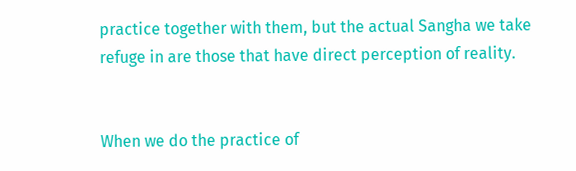practice together with them, but the actual Sangha we take refuge in are those that have direct perception of reality.


When we do the practice of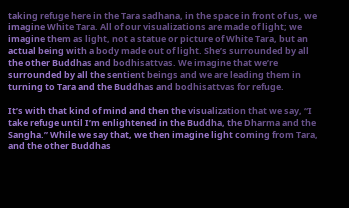taking refuge here in the Tara sadhana, in the space in front of us, we imagine White Tara. All of our visualizations are made of light; we imagine them as light, not a statue or picture of White Tara, but an actual being with a body made out of light. She’s surrounded by all the other Buddhas and bodhisattvas. We imagine that we’re surrounded by all the sentient beings and we are leading them in turning to Tara and the Buddhas and bodhisattvas for refuge.

It’s with that kind of mind and then the visualization that we say, “I take refuge until I’m enlightened in the Buddha, the Dharma and the Sangha.” While we say that, we then imagine light coming from Tara, and the other Buddhas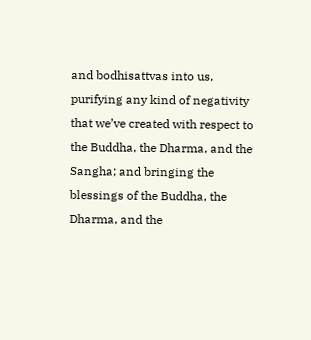and bodhisattvas into us, purifying any kind of negativity that we’ve created with respect to the Buddha, the Dharma, and the Sangha; and bringing the blessings of the Buddha, the Dharma, and the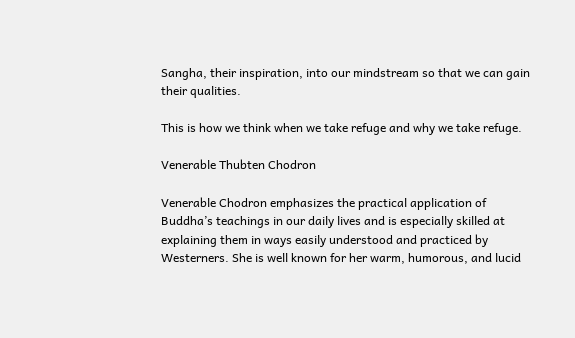Sangha, their inspiration, into our mindstream so that we can gain their qualities.

This is how we think when we take refuge and why we take refuge.

Venerable Thubten Chodron

Venerable Chodron emphasizes the practical application of Buddha’s teachings in our daily lives and is especially skilled at explaining them in ways easily understood and practiced by Westerners. She is well known for her warm, humorous, and lucid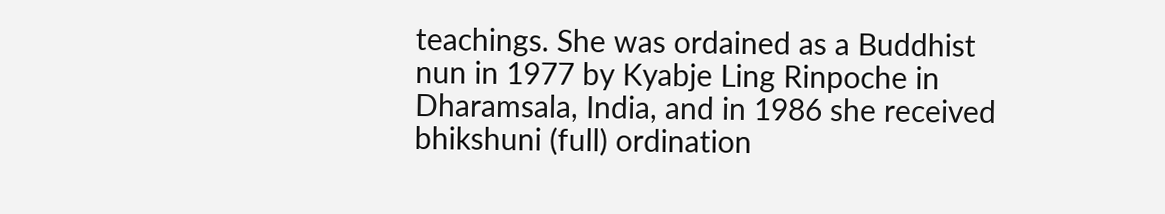teachings. She was ordained as a Buddhist nun in 1977 by Kyabje Ling Rinpoche in Dharamsala, India, and in 1986 she received bhikshuni (full) ordination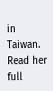in Taiwan. Read her full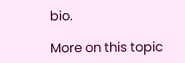bio.

More on this topic